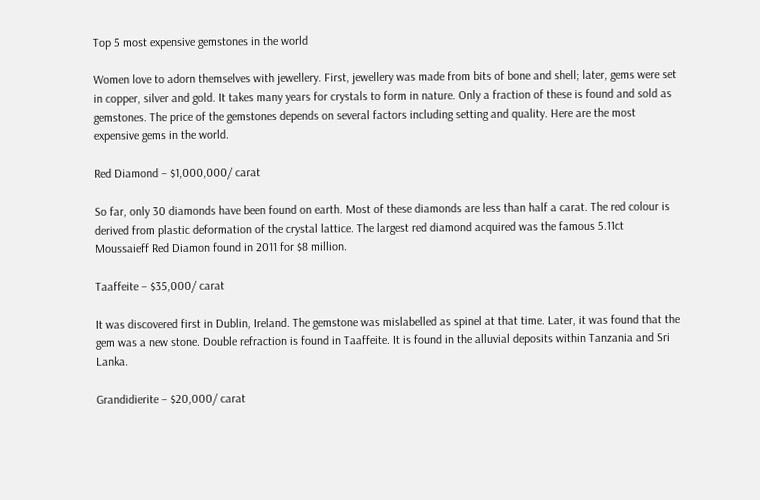Top 5 most expensive gemstones in the world

Women love to adorn themselves with jewellery. First, jewellery was made from bits of bone and shell; later, gems were set in copper, silver and gold. It takes many years for crystals to form in nature. Only a fraction of these is found and sold as gemstones. The price of the gemstones depends on several factors including setting and quality. Here are the most expensive gems in the world.

Red Diamond – $1,000,000/ carat

So far, only 30 diamonds have been found on earth. Most of these diamonds are less than half a carat. The red colour is derived from plastic deformation of the crystal lattice. The largest red diamond acquired was the famous 5.11ct Moussaieff Red Diamon found in 2011 for $8 million.

Taaffeite – $35,000/ carat

It was discovered first in Dublin, Ireland. The gemstone was mislabelled as spinel at that time. Later, it was found that the gem was a new stone. Double refraction is found in Taaffeite. It is found in the alluvial deposits within Tanzania and Sri Lanka.

Grandidierite – $20,000/ carat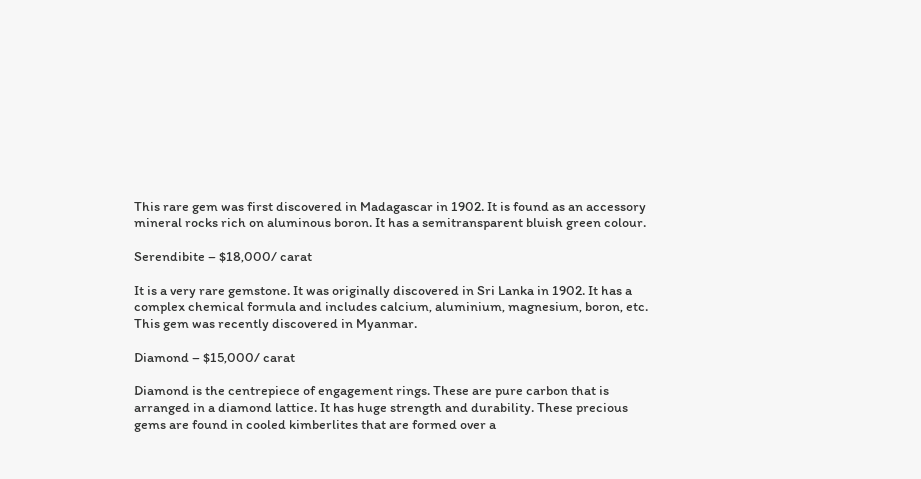This rare gem was first discovered in Madagascar in 1902. It is found as an accessory mineral rocks rich on aluminous boron. It has a semitransparent bluish green colour.

Serendibite – $18,000/ carat

It is a very rare gemstone. It was originally discovered in Sri Lanka in 1902. It has a complex chemical formula and includes calcium, aluminium, magnesium, boron, etc. This gem was recently discovered in Myanmar.

Diamond – $15,000/ carat

Diamond is the centrepiece of engagement rings. These are pure carbon that is arranged in a diamond lattice. It has huge strength and durability. These precious gems are found in cooled kimberlites that are formed over a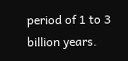period of 1 to 3 billion years.